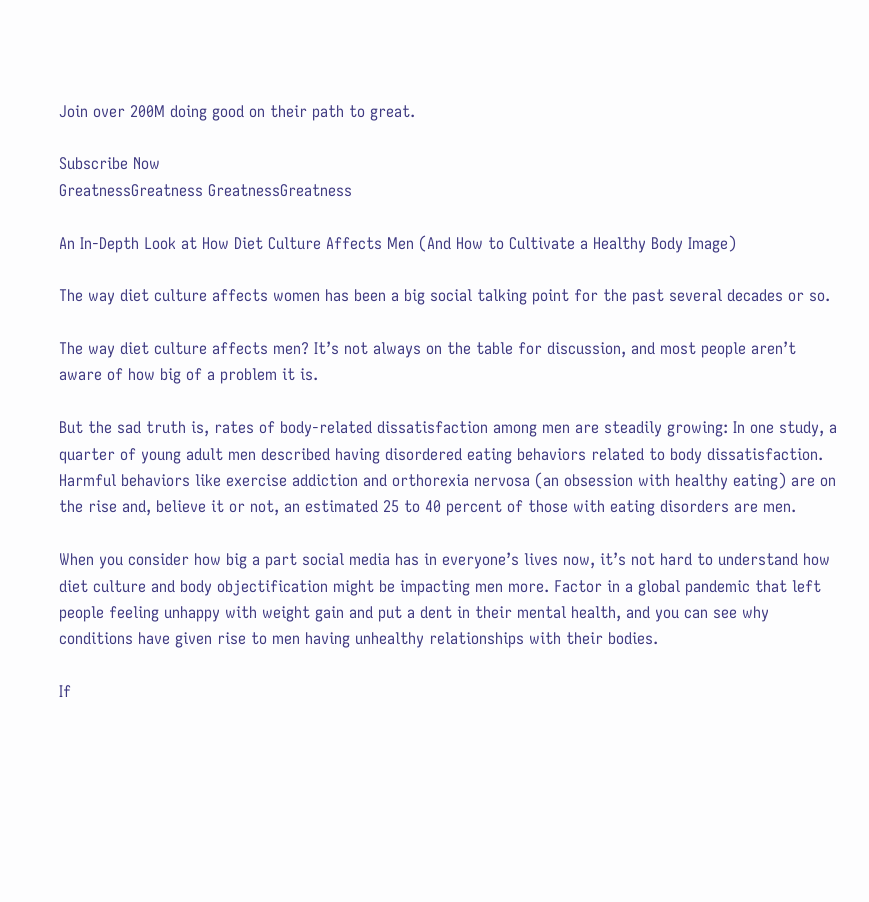Join over 200M doing good on their path to great.

Subscribe Now
GreatnessGreatness GreatnessGreatness

An In-Depth Look at How Diet Culture Affects Men (And How to Cultivate a Healthy Body Image)

The way diet culture affects women has been a big social talking point for the past several decades or so.

The way diet culture affects men? It’s not always on the table for discussion, and most people aren’t aware of how big of a problem it is.

But the sad truth is, rates of body-related dissatisfaction among men are steadily growing: In one study, a quarter of young adult men described having disordered eating behaviors related to body dissatisfaction. Harmful behaviors like exercise addiction and orthorexia nervosa (an obsession with healthy eating) are on the rise and, believe it or not, an estimated 25 to 40 percent of those with eating disorders are men.

When you consider how big a part social media has in everyone’s lives now, it’s not hard to understand how diet culture and body objectification might be impacting men more. Factor in a global pandemic that left people feeling unhappy with weight gain and put a dent in their mental health, and you can see why conditions have given rise to men having unhealthy relationships with their bodies.

If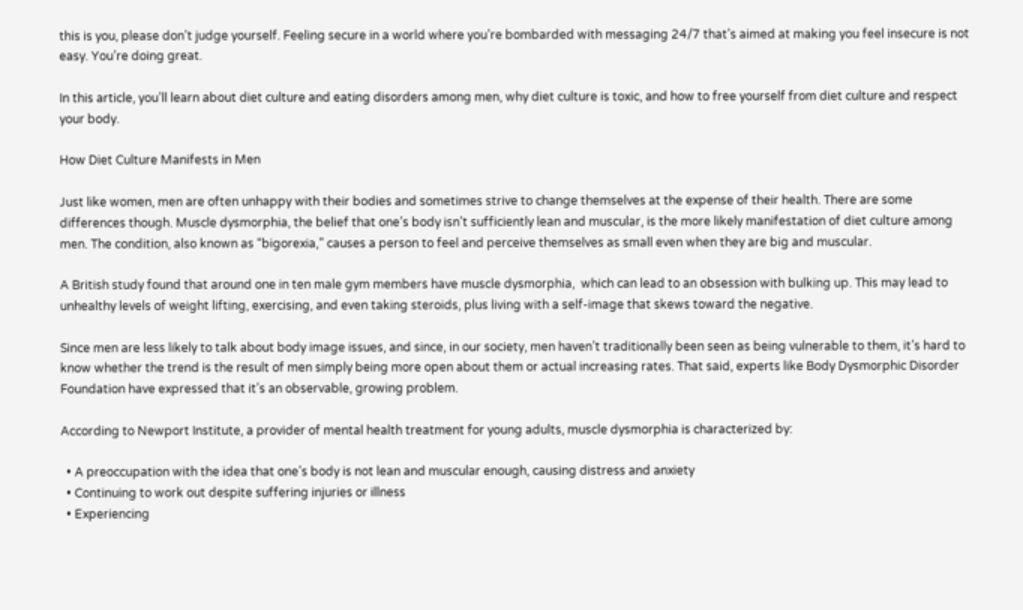this is you, please don’t judge yourself. Feeling secure in a world where you’re bombarded with messaging 24/7 that’s aimed at making you feel insecure is not easy. You’re doing great.

In this article, you’ll learn about diet culture and eating disorders among men, why diet culture is toxic, and how to free yourself from diet culture and respect your body.

How Diet Culture Manifests in Men

Just like women, men are often unhappy with their bodies and sometimes strive to change themselves at the expense of their health. There are some differences though. Muscle dysmorphia, the belief that one’s body isn’t sufficiently lean and muscular, is the more likely manifestation of diet culture among men. The condition, also known as “bigorexia,” causes a person to feel and perceive themselves as small even when they are big and muscular.

A British study found that around one in ten male gym members have muscle dysmorphia,  which can lead to an obsession with bulking up. This may lead to unhealthy levels of weight lifting, exercising, and even taking steroids, plus living with a self-image that skews toward the negative.

Since men are less likely to talk about body image issues, and since, in our society, men haven’t traditionally been seen as being vulnerable to them, it’s hard to know whether the trend is the result of men simply being more open about them or actual increasing rates. That said, experts like Body Dysmorphic Disorder Foundation have expressed that it’s an observable, growing problem.

According to Newport Institute, a provider of mental health treatment for young adults, muscle dysmorphia is characterized by:

  • A preoccupation with the idea that one’s body is not lean and muscular enough, causing distress and anxiety
  • Continuing to work out despite suffering injuries or illness
  • Experiencing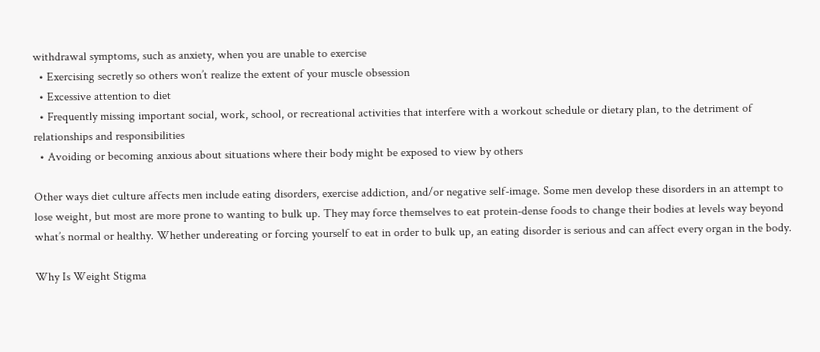withdrawal symptoms, such as anxiety, when you are unable to exercise
  • Exercising secretly so others won’t realize the extent of your muscle obsession
  • Excessive attention to diet
  • Frequently missing important social, work, school, or recreational activities that interfere with a workout schedule or dietary plan, to the detriment of relationships and responsibilities
  • Avoiding or becoming anxious about situations where their body might be exposed to view by others

Other ways diet culture affects men include eating disorders, exercise addiction, and/or negative self-image. Some men develop these disorders in an attempt to lose weight, but most are more prone to wanting to bulk up. They may force themselves to eat protein-dense foods to change their bodies at levels way beyond what’s normal or healthy. Whether undereating or forcing yourself to eat in order to bulk up, an eating disorder is serious and can affect every organ in the body.

Why Is Weight Stigma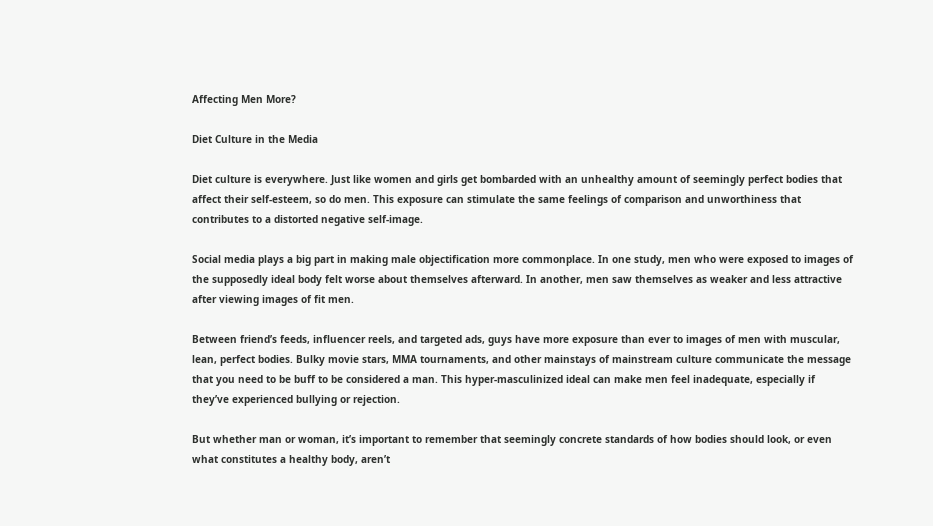Affecting Men More?

Diet Culture in the Media

Diet culture is everywhere. Just like women and girls get bombarded with an unhealthy amount of seemingly perfect bodies that affect their self-esteem, so do men. This exposure can stimulate the same feelings of comparison and unworthiness that contributes to a distorted negative self-image.

Social media plays a big part in making male objectification more commonplace. In one study, men who were exposed to images of the supposedly ideal body felt worse about themselves afterward. In another, men saw themselves as weaker and less attractive after viewing images of fit men.

Between friend’s feeds, influencer reels, and targeted ads, guys have more exposure than ever to images of men with muscular, lean, perfect bodies. Bulky movie stars, MMA tournaments, and other mainstays of mainstream culture communicate the message that you need to be buff to be considered a man. This hyper-masculinized ideal can make men feel inadequate, especially if they’ve experienced bullying or rejection.

But whether man or woman, it’s important to remember that seemingly concrete standards of how bodies should look, or even what constitutes a healthy body, aren’t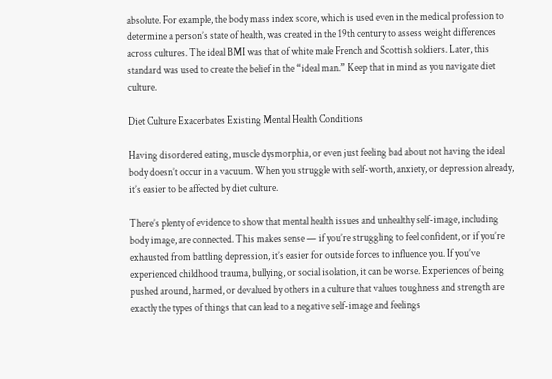absolute. For example, the body mass index score, which is used even in the medical profession to determine a person’s state of health, was created in the 19th century to assess weight differences across cultures. The ideal BMI was that of white male French and Scottish soldiers. Later, this standard was used to create the belief in the “ideal man.” Keep that in mind as you navigate diet culture.

Diet Culture Exacerbates Existing Mental Health Conditions

Having disordered eating, muscle dysmorphia, or even just feeling bad about not having the ideal body doesn’t occur in a vacuum. When you struggle with self-worth, anxiety, or depression already, it’s easier to be affected by diet culture.

There’s plenty of evidence to show that mental health issues and unhealthy self-image, including body image, are connected. This makes sense — if you’re struggling to feel confident, or if you’re exhausted from battling depression, it’s easier for outside forces to influence you. If you’ve experienced childhood trauma, bullying, or social isolation, it can be worse. Experiences of being pushed around, harmed, or devalued by others in a culture that values toughness and strength are exactly the types of things that can lead to a negative self-image and feelings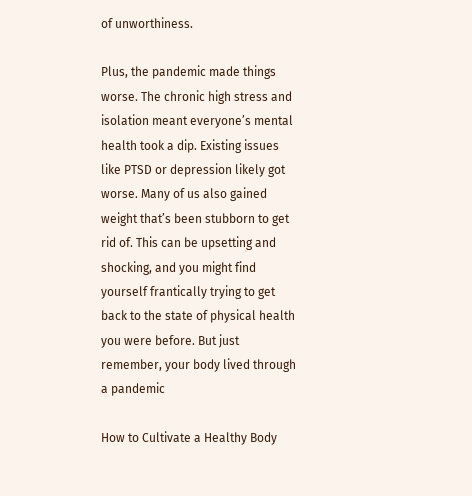of unworthiness.

Plus, the pandemic made things worse. The chronic high stress and isolation meant everyone’s mental health took a dip. Existing issues like PTSD or depression likely got worse. Many of us also gained weight that’s been stubborn to get rid of. This can be upsetting and shocking, and you might find yourself frantically trying to get back to the state of physical health you were before. But just remember, your body lived through a pandemic

How to Cultivate a Healthy Body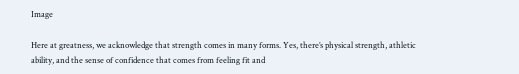Image

Here at greatness, we acknowledge that strength comes in many forms. Yes, there’s physical strength, athletic ability, and the sense of confidence that comes from feeling fit and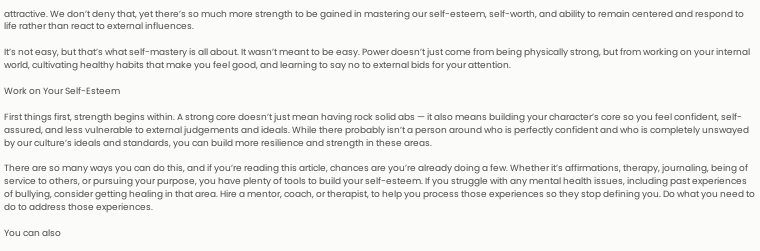attractive. We don’t deny that, yet there’s so much more strength to be gained in mastering our self-esteem, self-worth, and ability to remain centered and respond to life rather than react to external influences.

It’s not easy, but that’s what self-mastery is all about. It wasn’t meant to be easy. Power doesn’t just come from being physically strong, but from working on your internal world, cultivating healthy habits that make you feel good, and learning to say no to external bids for your attention.

Work on Your Self-Esteem

First things first, strength begins within. A strong core doesn’t just mean having rock solid abs — it also means building your character’s core so you feel confident, self-assured, and less vulnerable to external judgements and ideals. While there probably isn’t a person around who is perfectly confident and who is completely unswayed by our culture’s ideals and standards, you can build more resilience and strength in these areas.

There are so many ways you can do this, and if you’re reading this article, chances are you’re already doing a few. Whether it’s affirmations, therapy, journaling, being of service to others, or pursuing your purpose, you have plenty of tools to build your self-esteem. If you struggle with any mental health issues, including past experiences of bullying, consider getting healing in that area. Hire a mentor, coach, or therapist, to help you process those experiences so they stop defining you. Do what you need to do to address those experiences.

You can also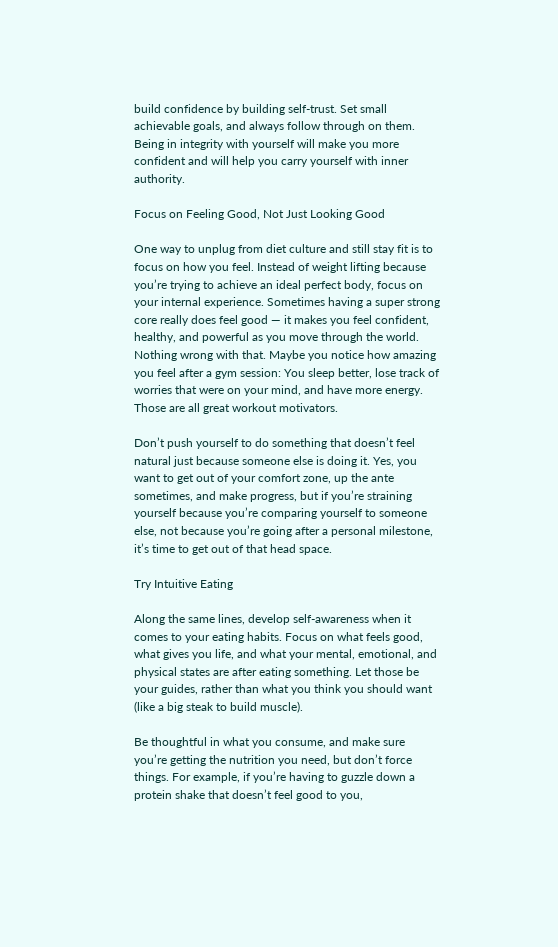build confidence by building self-trust. Set small achievable goals, and always follow through on them. Being in integrity with yourself will make you more confident and will help you carry yourself with inner authority.

Focus on Feeling Good, Not Just Looking Good

One way to unplug from diet culture and still stay fit is to focus on how you feel. Instead of weight lifting because you’re trying to achieve an ideal perfect body, focus on your internal experience. Sometimes having a super strong core really does feel good — it makes you feel confident, healthy, and powerful as you move through the world. Nothing wrong with that. Maybe you notice how amazing you feel after a gym session: You sleep better, lose track of worries that were on your mind, and have more energy. Those are all great workout motivators.

Don’t push yourself to do something that doesn’t feel natural just because someone else is doing it. Yes, you want to get out of your comfort zone, up the ante sometimes, and make progress, but if you’re straining yourself because you’re comparing yourself to someone else, not because you’re going after a personal milestone, it’s time to get out of that head space.

Try Intuitive Eating

Along the same lines, develop self-awareness when it comes to your eating habits. Focus on what feels good, what gives you life, and what your mental, emotional, and physical states are after eating something. Let those be your guides, rather than what you think you should want (like a big steak to build muscle).

Be thoughtful in what you consume, and make sure you’re getting the nutrition you need, but don’t force things. For example, if you’re having to guzzle down a protein shake that doesn’t feel good to you,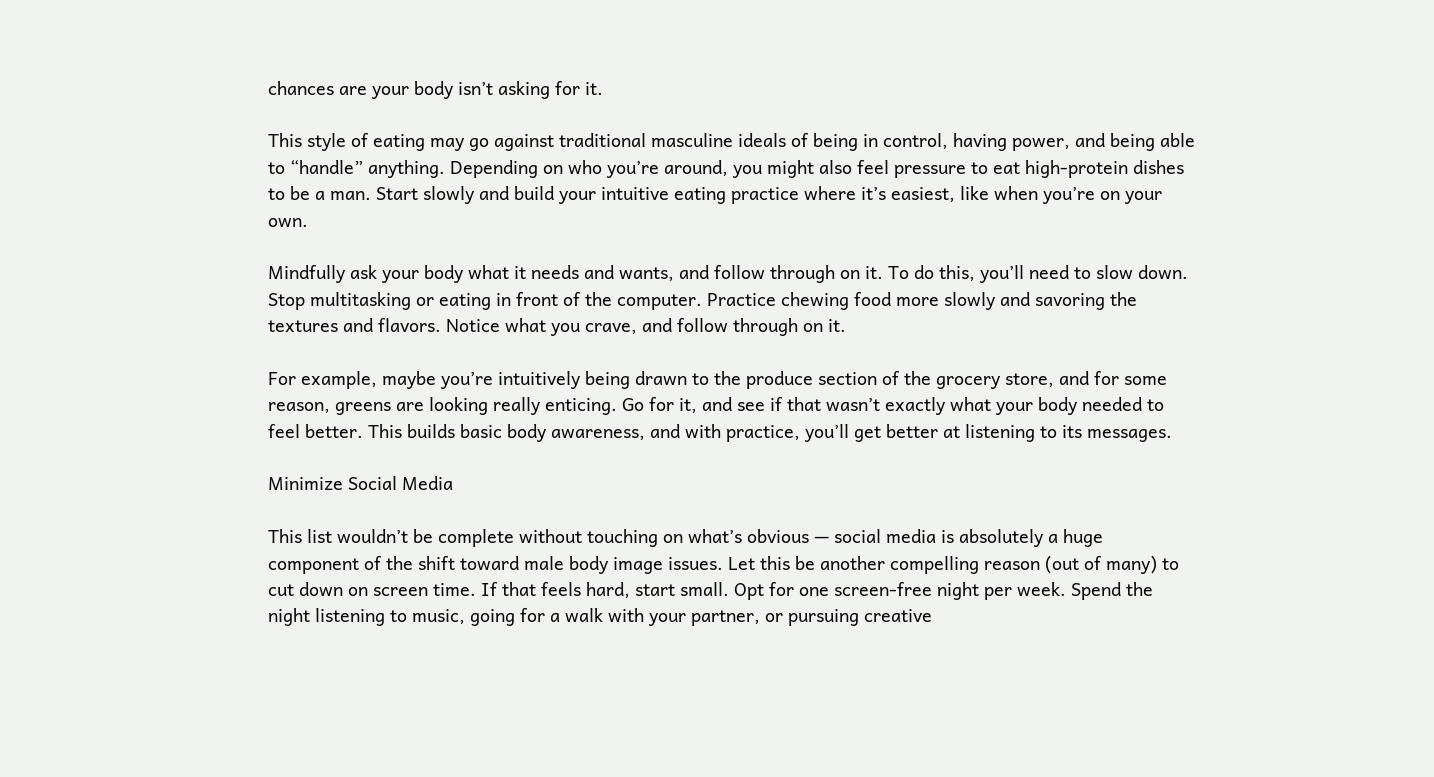chances are your body isn’t asking for it.

This style of eating may go against traditional masculine ideals of being in control, having power, and being able to “handle” anything. Depending on who you’re around, you might also feel pressure to eat high-protein dishes to be a man. Start slowly and build your intuitive eating practice where it’s easiest, like when you’re on your own.

Mindfully ask your body what it needs and wants, and follow through on it. To do this, you’ll need to slow down. Stop multitasking or eating in front of the computer. Practice chewing food more slowly and savoring the textures and flavors. Notice what you crave, and follow through on it.

For example, maybe you’re intuitively being drawn to the produce section of the grocery store, and for some reason, greens are looking really enticing. Go for it, and see if that wasn’t exactly what your body needed to feel better. This builds basic body awareness, and with practice, you’ll get better at listening to its messages.

Minimize Social Media

This list wouldn’t be complete without touching on what’s obvious — social media is absolutely a huge component of the shift toward male body image issues. Let this be another compelling reason (out of many) to cut down on screen time. If that feels hard, start small. Opt for one screen-free night per week. Spend the night listening to music, going for a walk with your partner, or pursuing creative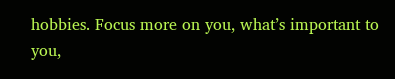hobbies. Focus more on you, what’s important to you,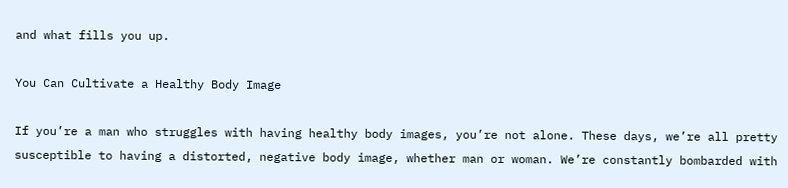and what fills you up.

You Can Cultivate a Healthy Body Image

If you’re a man who struggles with having healthy body images, you’re not alone. These days, we’re all pretty susceptible to having a distorted, negative body image, whether man or woman. We’re constantly bombarded with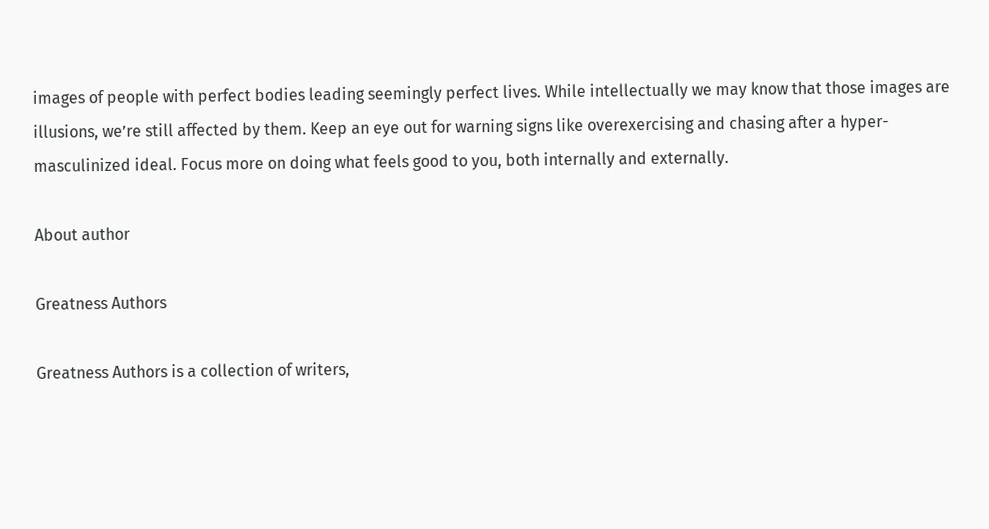images of people with perfect bodies leading seemingly perfect lives. While intellectually we may know that those images are illusions, we’re still affected by them. Keep an eye out for warning signs like overexercising and chasing after a hyper-masculinized ideal. Focus more on doing what feels good to you, both internally and externally.

About author

Greatness Authors

Greatness Authors is a collection of writers,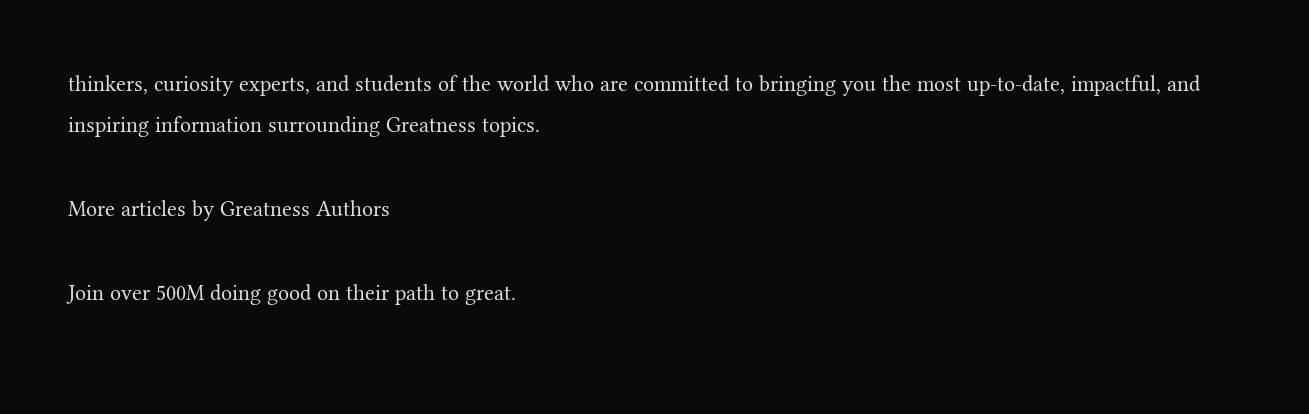thinkers, curiosity experts, and students of the world who are committed to bringing you the most up-to-date, impactful, and inspiring information surrounding Greatness topics.

More articles by Greatness Authors

Join over 500M doing good on their path to great.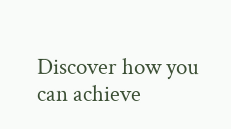Discover how you can achieve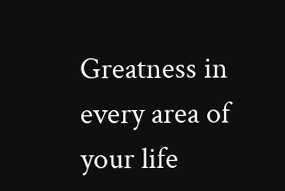Greatness in every area of your life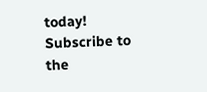today! Subscribe to the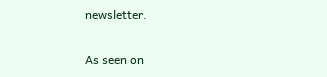newsletter.

As seen on